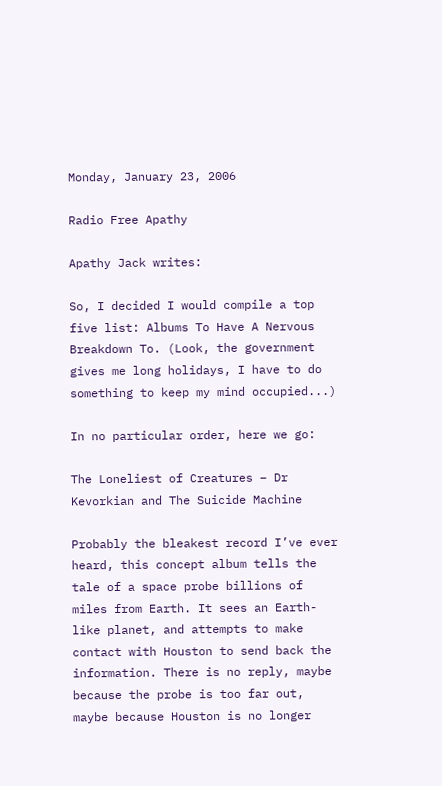Monday, January 23, 2006

Radio Free Apathy

Apathy Jack writes:

So, I decided I would compile a top five list: Albums To Have A Nervous Breakdown To. (Look, the government gives me long holidays, I have to do something to keep my mind occupied...)

In no particular order, here we go:

The Loneliest of Creatures – Dr Kevorkian and The Suicide Machine

Probably the bleakest record I’ve ever heard, this concept album tells the tale of a space probe billions of miles from Earth. It sees an Earth-like planet, and attempts to make contact with Houston to send back the information. There is no reply, maybe because the probe is too far out, maybe because Houston is no longer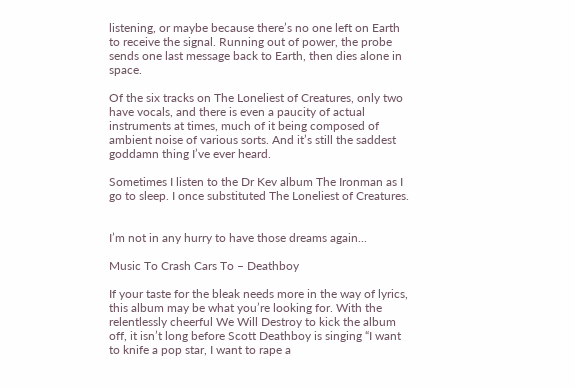listening, or maybe because there’s no one left on Earth to receive the signal. Running out of power, the probe sends one last message back to Earth, then dies alone in space.

Of the six tracks on The Loneliest of Creatures, only two have vocals, and there is even a paucity of actual instruments at times, much of it being composed of ambient noise of various sorts. And it’s still the saddest goddamn thing I’ve ever heard.

Sometimes I listen to the Dr Kev album The Ironman as I go to sleep. I once substituted The Loneliest of Creatures.


I’m not in any hurry to have those dreams again...

Music To Crash Cars To – Deathboy

If your taste for the bleak needs more in the way of lyrics, this album may be what you’re looking for. With the relentlessly cheerful We Will Destroy to kick the album off, it isn’t long before Scott Deathboy is singing “I want to knife a pop star, I want to rape a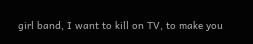girl band, I want to kill on TV, to make you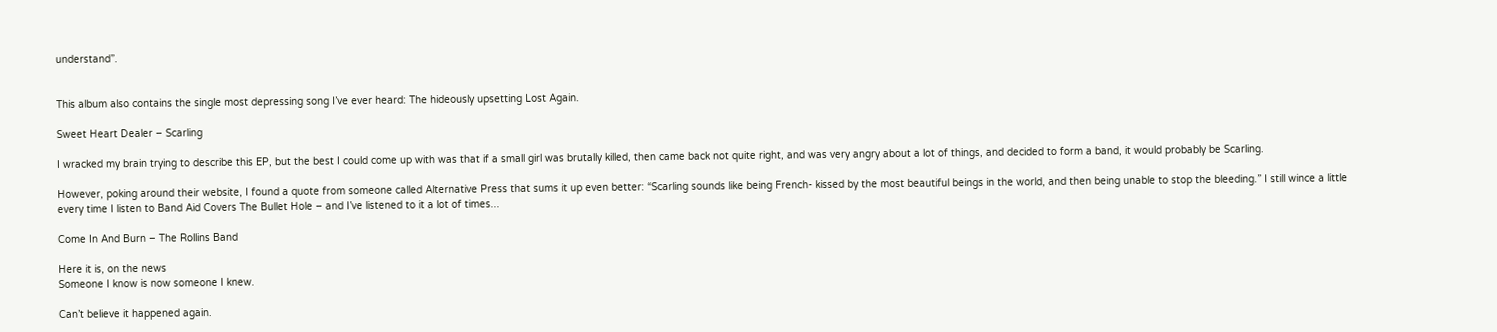understand”.


This album also contains the single most depressing song I’ve ever heard: The hideously upsetting Lost Again.

Sweet Heart Dealer – Scarling

I wracked my brain trying to describe this EP, but the best I could come up with was that if a small girl was brutally killed, then came back not quite right, and was very angry about a lot of things, and decided to form a band, it would probably be Scarling.

However, poking around their website, I found a quote from someone called Alternative Press that sums it up even better: “Scarling sounds like being French- kissed by the most beautiful beings in the world, and then being unable to stop the bleeding.” I still wince a little every time I listen to Band Aid Covers The Bullet Hole – and I’ve listened to it a lot of times...

Come In And Burn – The Rollins Band

Here it is, on the news
Someone I know is now someone I knew.

Can’t believe it happened again.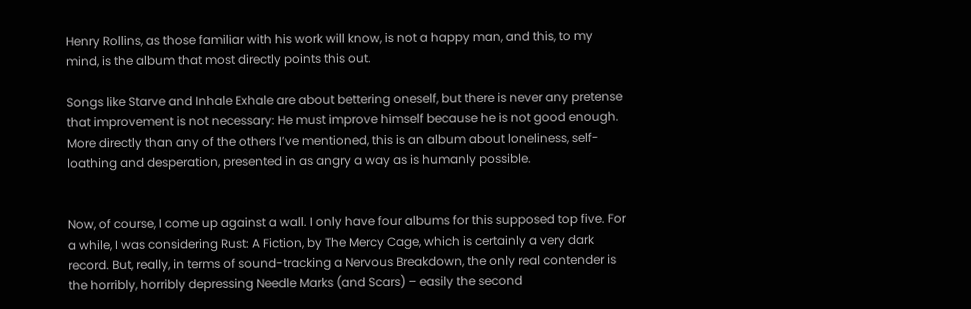Henry Rollins, as those familiar with his work will know, is not a happy man, and this, to my mind, is the album that most directly points this out.

Songs like Starve and Inhale Exhale are about bettering oneself, but there is never any pretense that improvement is not necessary: He must improve himself because he is not good enough. More directly than any of the others I’ve mentioned, this is an album about loneliness, self-loathing and desperation, presented in as angry a way as is humanly possible.


Now, of course, I come up against a wall. I only have four albums for this supposed top five. For a while, I was considering Rust: A Fiction, by The Mercy Cage, which is certainly a very dark record. But, really, in terms of sound-tracking a Nervous Breakdown, the only real contender is the horribly, horribly depressing Needle Marks (and Scars) – easily the second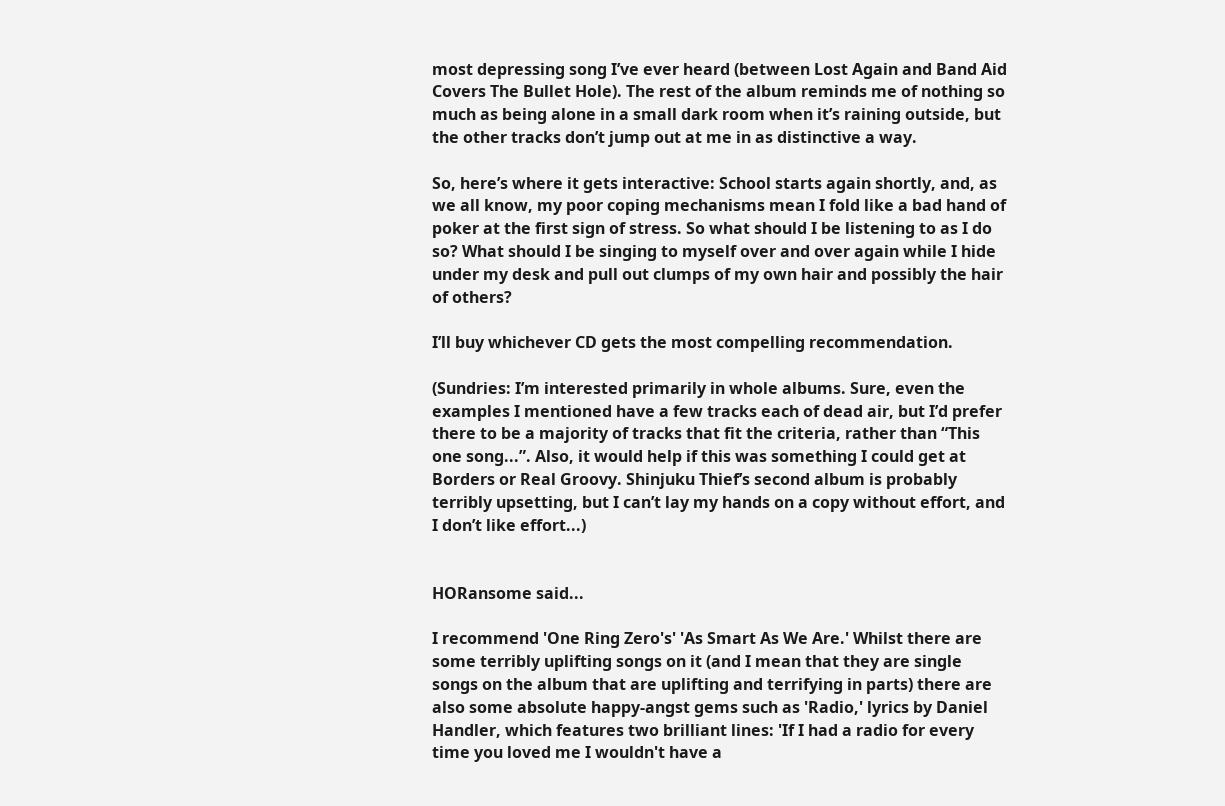most depressing song I’ve ever heard (between Lost Again and Band Aid Covers The Bullet Hole). The rest of the album reminds me of nothing so much as being alone in a small dark room when it’s raining outside, but the other tracks don’t jump out at me in as distinctive a way.

So, here’s where it gets interactive: School starts again shortly, and, as we all know, my poor coping mechanisms mean I fold like a bad hand of poker at the first sign of stress. So what should I be listening to as I do so? What should I be singing to myself over and over again while I hide under my desk and pull out clumps of my own hair and possibly the hair of others?

I’ll buy whichever CD gets the most compelling recommendation.

(Sundries: I’m interested primarily in whole albums. Sure, even the examples I mentioned have a few tracks each of dead air, but I’d prefer there to be a majority of tracks that fit the criteria, rather than “This one song...”. Also, it would help if this was something I could get at Borders or Real Groovy. Shinjuku Thief’s second album is probably terribly upsetting, but I can’t lay my hands on a copy without effort, and I don’t like effort...)


HORansome said...

I recommend 'One Ring Zero's' 'As Smart As We Are.' Whilst there are some terribly uplifting songs on it (and I mean that they are single songs on the album that are uplifting and terrifying in parts) there are also some absolute happy-angst gems such as 'Radio,' lyrics by Daniel Handler, which features two brilliant lines: 'If I had a radio for every time you loved me I wouldn't have a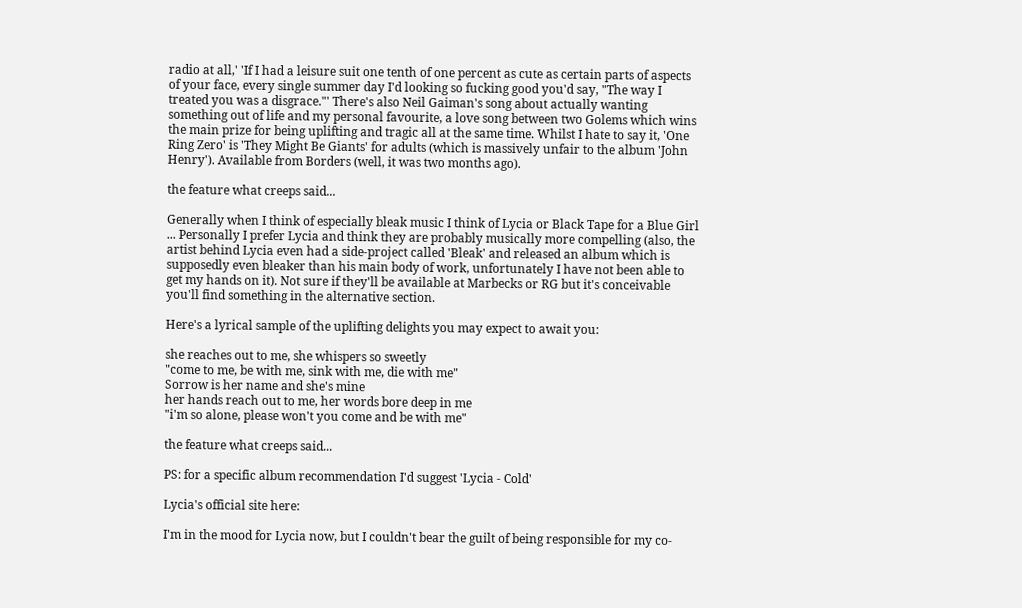radio at all,' 'If I had a leisure suit one tenth of one percent as cute as certain parts of aspects of your face, every single summer day I'd looking so fucking good you'd say, "The way I treated you was a disgrace."' There's also Neil Gaiman's song about actually wanting something out of life and my personal favourite, a love song between two Golems which wins the main prize for being uplifting and tragic all at the same time. Whilst I hate to say it, 'One Ring Zero' is 'They Might Be Giants' for adults (which is massively unfair to the album 'John Henry'). Available from Borders (well, it was two months ago).

the feature what creeps said...

Generally when I think of especially bleak music I think of Lycia or Black Tape for a Blue Girl ... Personally I prefer Lycia and think they are probably musically more compelling (also, the artist behind Lycia even had a side-project called 'Bleak' and released an album which is supposedly even bleaker than his main body of work, unfortunately I have not been able to get my hands on it). Not sure if they'll be available at Marbecks or RG but it's conceivable you'll find something in the alternative section.

Here's a lyrical sample of the uplifting delights you may expect to await you:

she reaches out to me, she whispers so sweetly
"come to me, be with me, sink with me, die with me"
Sorrow is her name and she's mine
her hands reach out to me, her words bore deep in me
"i'm so alone, please won't you come and be with me"

the feature what creeps said...

PS: for a specific album recommendation I'd suggest 'Lycia - Cold'

Lycia's official site here:

I'm in the mood for Lycia now, but I couldn't bear the guilt of being responsible for my co-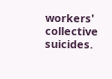workers' collective suicides.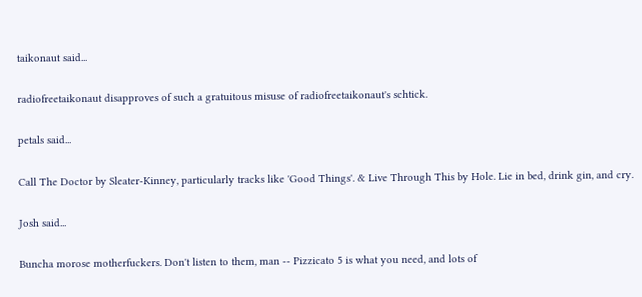taikonaut said...

radiofreetaikonaut disapproves of such a gratuitous misuse of radiofreetaikonaut's schtick.

petals said...

Call The Doctor by Sleater-Kinney, particularly tracks like 'Good Things'. & Live Through This by Hole. Lie in bed, drink gin, and cry.

Josh said...

Buncha morose motherfuckers. Don't listen to them, man -- Pizzicato 5 is what you need, and lots of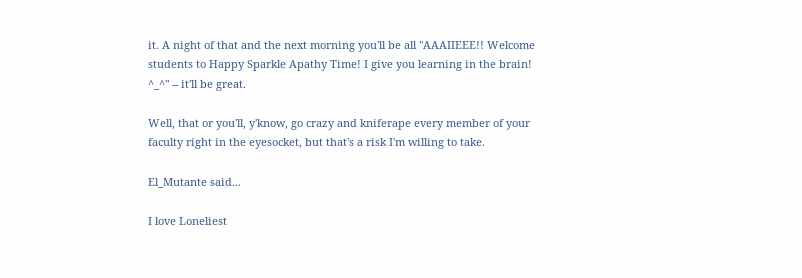it. A night of that and the next morning you'll be all "AAAIIEEE!! Welcome students to Happy Sparkle Apathy Time! I give you learning in the brain! ^_^" -- it'll be great.

Well, that or you'll, y'know, go crazy and kniferape every member of your faculty right in the eyesocket, but that's a risk I'm willing to take.

El_Mutante said...

I love Loneliest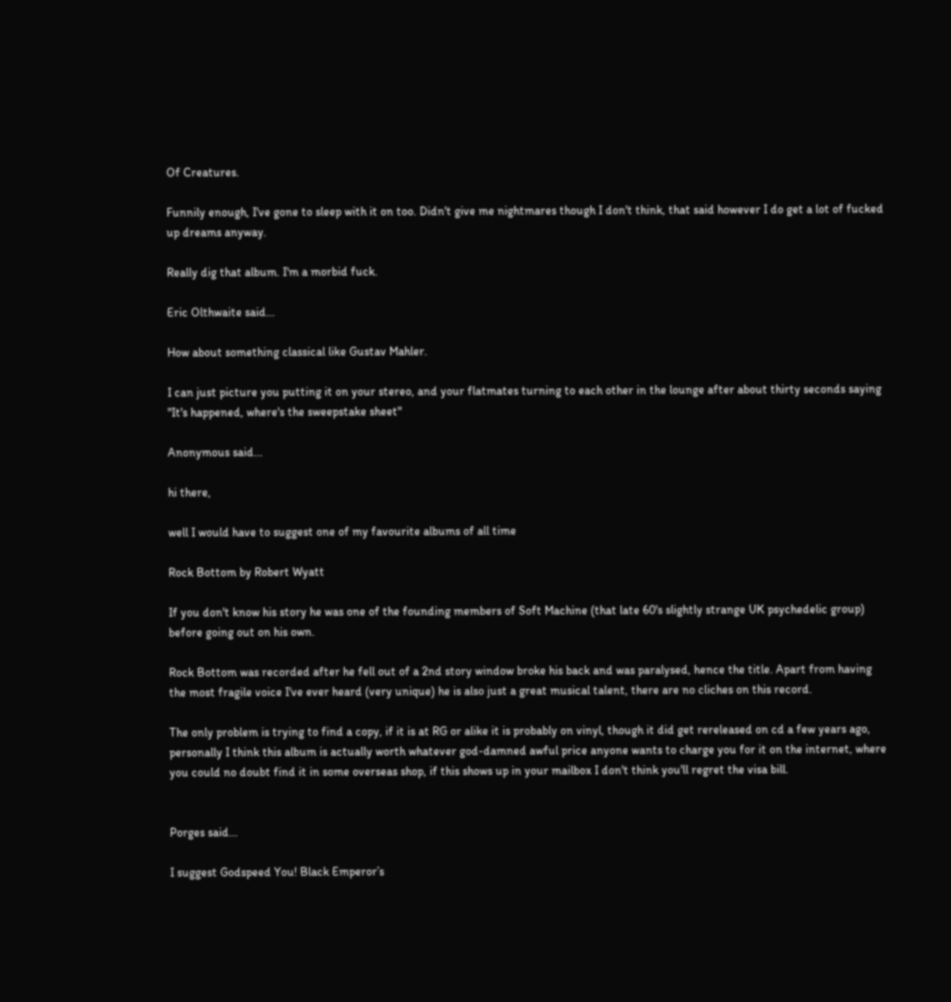Of Creatures.

Funnily enough, I've gone to sleep with it on too. Didn't give me nightmares though I don't think, that said however I do get a lot of fucked up dreams anyway.

Really dig that album. I'm a morbid fuck.

Eric Olthwaite said...

How about something classical like Gustav Mahler.

I can just picture you putting it on your stereo, and your flatmates turning to each other in the lounge after about thirty seconds saying "It's happened, where's the sweepstake sheet"

Anonymous said...

hi there,

well I would have to suggest one of my favourite albums of all time

Rock Bottom by Robert Wyatt

If you don't know his story he was one of the founding members of Soft Machine (that late 60's slightly strange UK psychedelic group) before going out on his own.

Rock Bottom was recorded after he fell out of a 2nd story window broke his back and was paralysed, hence the title. Apart from having the most fragile voice I've ever heard (very unique) he is also just a great musical talent, there are no cliches on this record.

The only problem is trying to find a copy, if it is at RG or alike it is probably on vinyl, though it did get rereleased on cd a few years ago, personally I think this album is actually worth whatever god-damned awful price anyone wants to charge you for it on the internet, where you could no doubt find it in some overseas shop, if this shows up in your mailbox I don't think you'll regret the visa bill.


Porges said...

I suggest Godspeed You! Black Emperor’s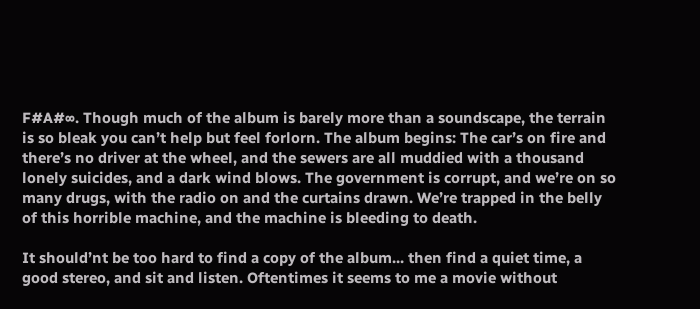F#A#∞. Though much of the album is barely more than a soundscape, the terrain is so bleak you can’t help but feel forlorn. The album begins: The car’s on fire and there’s no driver at the wheel, and the sewers are all muddied with a thousand lonely suicides, and a dark wind blows. The government is corrupt, and we’re on so many drugs, with the radio on and the curtains drawn. We’re trapped in the belly of this horrible machine, and the machine is bleeding to death.

It should’nt be too hard to find a copy of the album... then find a quiet time, a good stereo, and sit and listen. Oftentimes it seems to me a movie without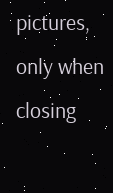pictures, only when closing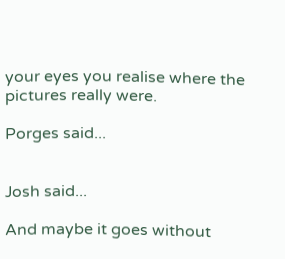your eyes you realise where the pictures really were.

Porges said...


Josh said...

And maybe it goes without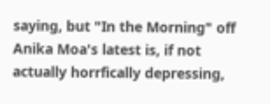saying, but "In the Morning" off Anika Moa's latest is, if not actually horrfically depressing,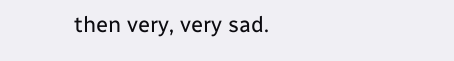then very, very sad.